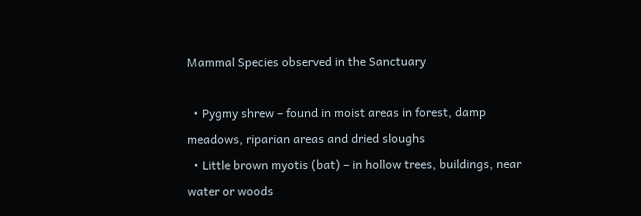Mammal Species observed in the Sanctuary

  • Pygmy shrew – found in moist areas in forest, damp meadows, riparian areas and dried sloughs
  • Little brown myotis (bat) – in hollow trees, buildings, near water or woods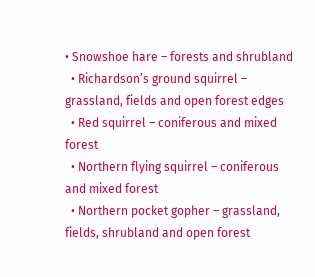• Snowshoe hare – forests and shrubland
  • Richardson’s ground squirrel – grassland, fields and open forest edges
  • Red squirrel – coniferous and mixed forest
  • Northern flying squirrel – coniferous and mixed forest
  • Northern pocket gopher – grassland, fields, shrubland and open forest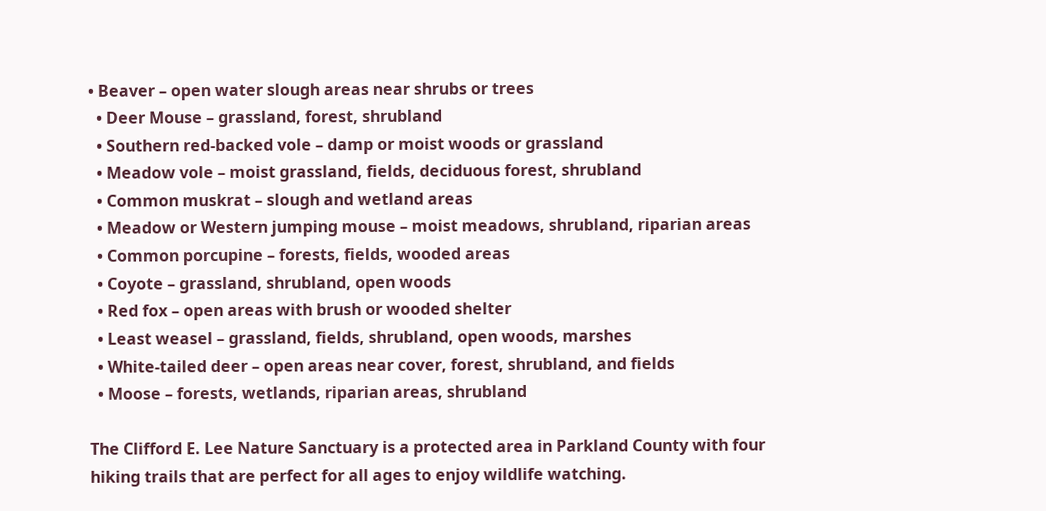• Beaver – open water slough areas near shrubs or trees
  • Deer Mouse – grassland, forest, shrubland
  • Southern red-backed vole – damp or moist woods or grassland
  • Meadow vole – moist grassland, fields, deciduous forest, shrubland
  • Common muskrat – slough and wetland areas
  • Meadow or Western jumping mouse – moist meadows, shrubland, riparian areas
  • Common porcupine – forests, fields, wooded areas
  • Coyote – grassland, shrubland, open woods
  • Red fox – open areas with brush or wooded shelter
  • Least weasel – grassland, fields, shrubland, open woods, marshes
  • White-tailed deer – open areas near cover, forest, shrubland, and fields
  • Moose – forests, wetlands, riparian areas, shrubland

The Clifford E. Lee Nature Sanctuary is a protected area in Parkland County with four hiking trails that are perfect for all ages to enjoy wildlife watching.